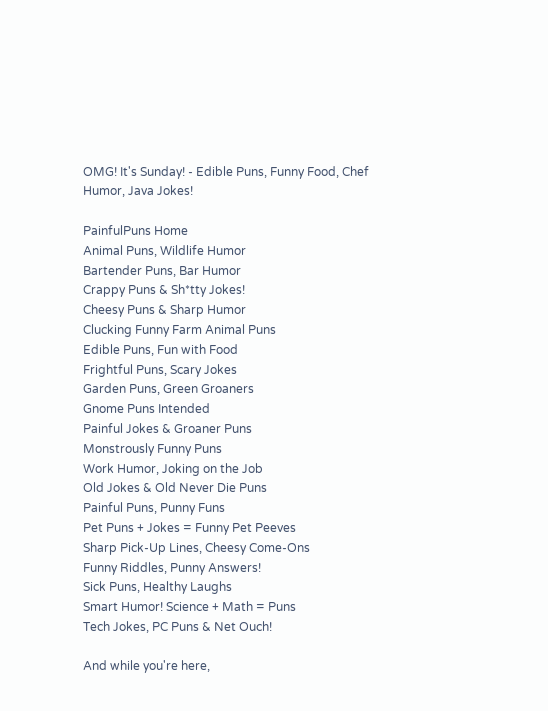OMG! It's Sunday! - Edible Puns, Funny Food, Chef Humor, Java Jokes!

PainfulPuns Home
Animal Puns, Wildlife Humor
Bartender Puns, Bar Humor
Crappy Puns & Sh*tty Jokes!
Cheesy Puns & Sharp Humor
Clucking Funny Farm Animal Puns
Edible Puns, Fun with Food
Frightful Puns, Scary Jokes
Garden Puns, Green Groaners
Gnome Puns Intended
Painful Jokes & Groaner Puns
Monstrously Funny Puns
Work Humor, Joking on the Job
Old Jokes & Old Never Die Puns
Painful Puns, Punny Funs
Pet Puns + Jokes = Funny Pet Peeves
Sharp Pick-Up Lines, Cheesy Come-Ons
Funny Riddles, Punny Answers!
Sick Puns, Healthy Laughs
Smart Humor! Science + Math = Puns
Tech Jokes, PC Puns & Net Ouch!

And while you're here,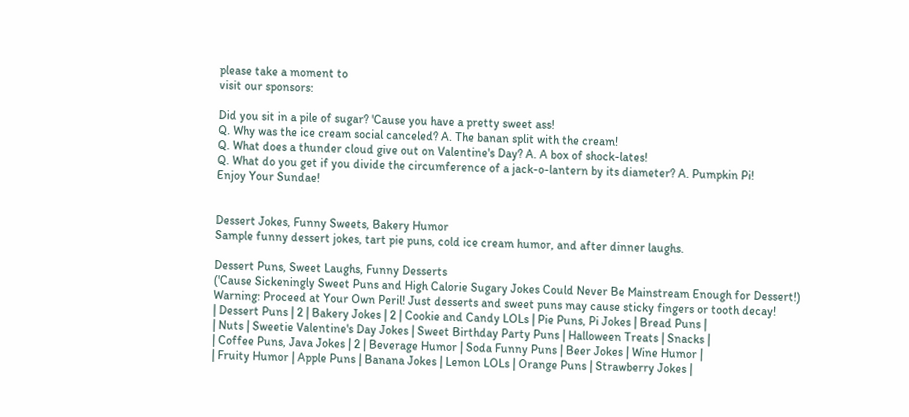please take a moment to
visit our sponsors:

Did you sit in a pile of sugar? 'Cause you have a pretty sweet ass!
Q. Why was the ice cream social canceled? A. The banan split with the cream!
Q. What does a thunder cloud give out on Valentine's Day? A. A box of shock-lates!
Q. What do you get if you divide the circumference of a jack-o-lantern by its diameter? A. Pumpkin Pi!
Enjoy Your Sundae!


Dessert Jokes, Funny Sweets, Bakery Humor
Sample funny dessert jokes, tart pie puns, cold ice cream humor, and after dinner laughs.

Dessert Puns, Sweet Laughs, Funny Desserts
('Cause Sickeningly Sweet Puns and High Calorie Sugary Jokes Could Never Be Mainstream Enough for Dessert!)
Warning: Proceed at Your Own Peril! Just desserts and sweet puns may cause sticky fingers or tooth decay!
| Dessert Puns | 2 | Bakery Jokes | 2 | Cookie and Candy LOLs | Pie Puns, Pi Jokes | Bread Puns |
| Nuts | Sweetie Valentine's Day Jokes | Sweet Birthday Party Puns | Halloween Treats | Snacks |
| Coffee Puns, Java Jokes | 2 | Beverage Humor | Soda Funny Puns | Beer Jokes | Wine Humor |
| Fruity Humor | Apple Puns | Banana Jokes | Lemon LOLs | Orange Puns | Strawberry Jokes |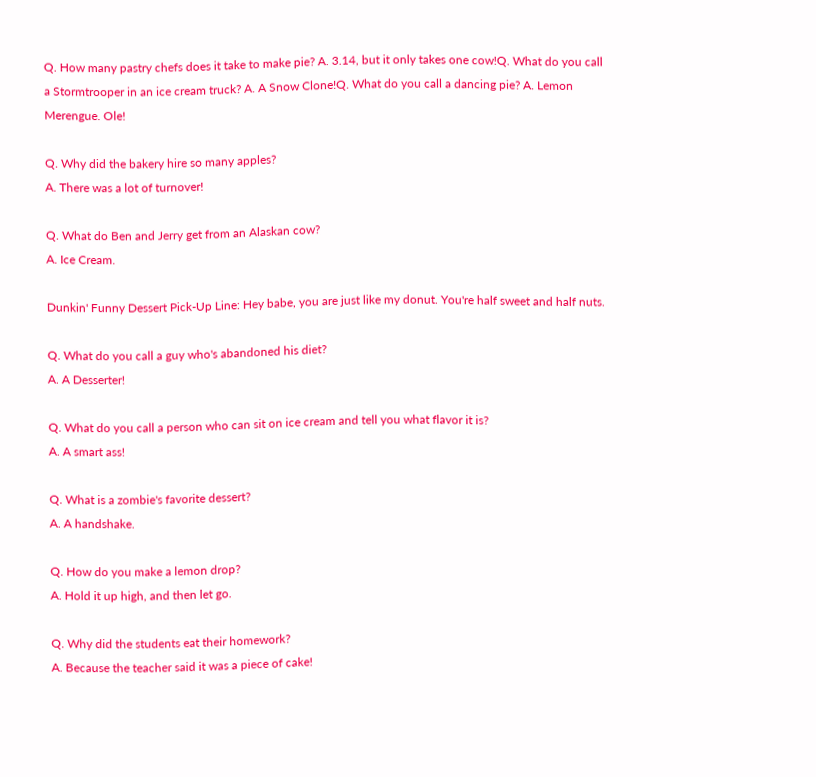Q. How many pastry chefs does it take to make pie? A. 3.14, but it only takes one cow!Q. What do you call a Stormtrooper in an ice cream truck? A. A Snow Clone!Q. What do you call a dancing pie? A. Lemon Merengue. Ole!

Q. Why did the bakery hire so many apples?
A. There was a lot of turnover!

Q. What do Ben and Jerry get from an Alaskan cow?
A. Ice Cream.

Dunkin' Funny Dessert Pick-Up Line: Hey babe, you are just like my donut. You're half sweet and half nuts.

Q. What do you call a guy who's abandoned his diet?
A. A Desserter!

Q. What do you call a person who can sit on ice cream and tell you what flavor it is?
A. A smart ass!

Q. What is a zombie's favorite dessert?
A. A handshake.

Q. How do you make a lemon drop?
A. Hold it up high, and then let go.

Q. Why did the students eat their homework?
A. Because the teacher said it was a piece of cake!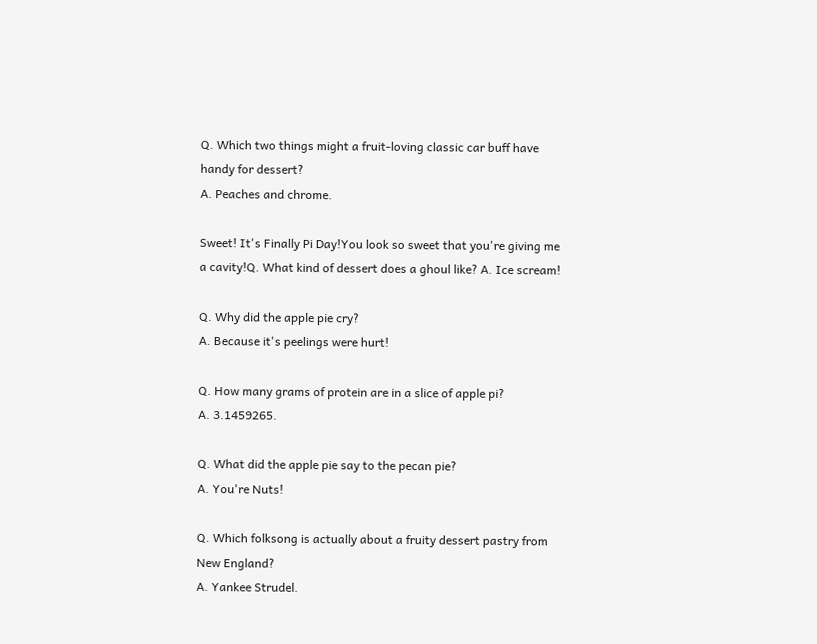Q. Which two things might a fruit-loving classic car buff have handy for dessert?
A. Peaches and chrome.

Sweet! It's Finally Pi Day!You look so sweet that you're giving me a cavity!Q. What kind of dessert does a ghoul like? A. Ice scream!

Q. Why did the apple pie cry?
A. Because it's peelings were hurt!

Q. How many grams of protein are in a slice of apple pi?
A. 3.1459265.

Q. What did the apple pie say to the pecan pie?
A. You're Nuts!

Q. Which folksong is actually about a fruity dessert pastry from New England?
A. Yankee Strudel.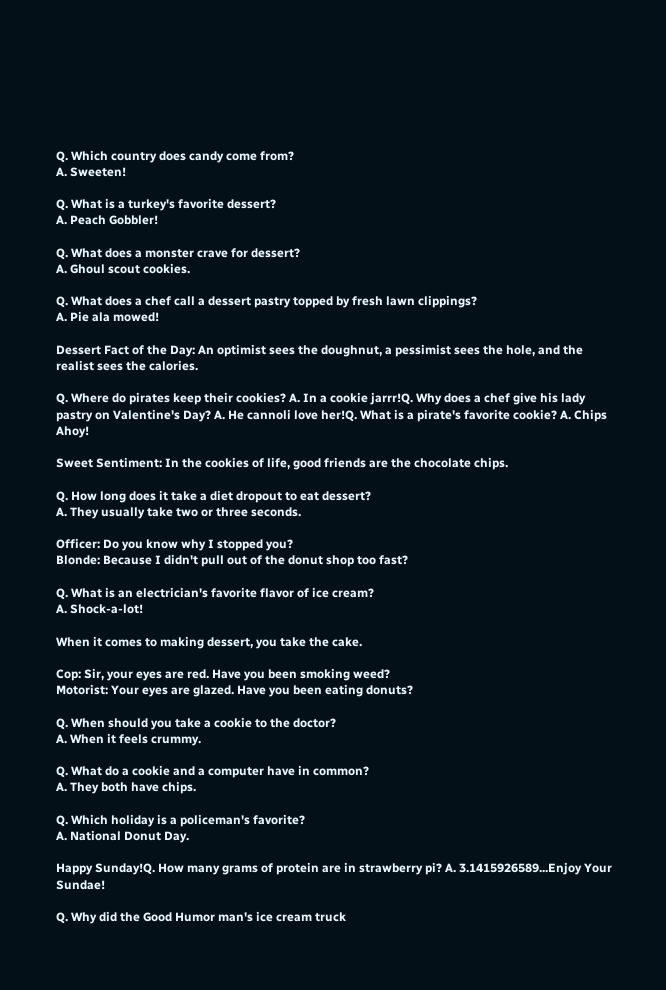Q. Which country does candy come from?
A. Sweeten!

Q. What is a turkey's favorite dessert?
A. Peach Gobbler!

Q. What does a monster crave for dessert?
A. Ghoul scout cookies.

Q. What does a chef call a dessert pastry topped by fresh lawn clippings?
A. Pie ala mowed!

Dessert Fact of the Day: An optimist sees the doughnut, a pessimist sees the hole, and the realist sees the calories.

Q. Where do pirates keep their cookies? A. In a cookie jarrr!Q. Why does a chef give his lady pastry on Valentine's Day? A. He cannoli love her!Q. What is a pirate's favorite cookie? A. Chips Ahoy!

Sweet Sentiment: In the cookies of life, good friends are the chocolate chips.

Q. How long does it take a diet dropout to eat dessert?
A. They usually take two or three seconds.

Officer: Do you know why I stopped you?
Blonde: Because I didn't pull out of the donut shop too fast?

Q. What is an electrician's favorite flavor of ice cream?
A. Shock-a-lot!

When it comes to making dessert, you take the cake.

Cop: Sir, your eyes are red. Have you been smoking weed?
Motorist: Your eyes are glazed. Have you been eating donuts?

Q. When should you take a cookie to the doctor?
A. When it feels crummy.

Q. What do a cookie and a computer have in common?
A. They both have chips.

Q. Which holiday is a policeman's favorite?
A. National Donut Day.

Happy Sunday!Q. How many grams of protein are in strawberry pi? A. 3.1415926589...Enjoy Your Sundae!

Q. Why did the Good Humor man's ice cream truck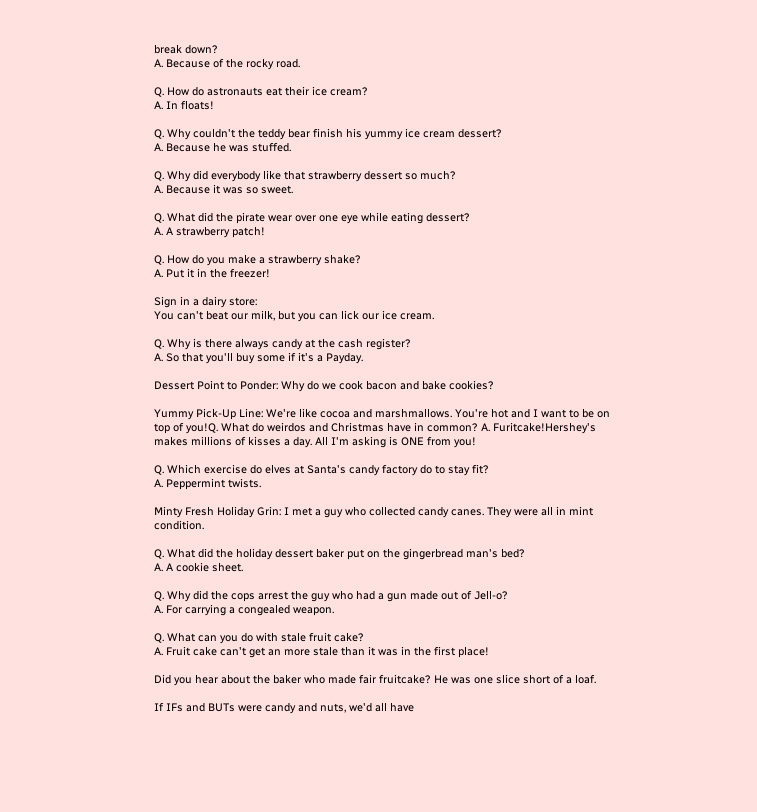break down?
A. Because of the rocky road.

Q. How do astronauts eat their ice cream?
A. In floats!

Q. Why couldn't the teddy bear finish his yummy ice cream dessert?
A. Because he was stuffed.

Q. Why did everybody like that strawberry dessert so much?
A. Because it was so sweet.

Q. What did the pirate wear over one eye while eating dessert?
A. A strawberry patch!

Q. How do you make a strawberry shake?
A. Put it in the freezer!

Sign in a dairy store:
You can't beat our milk, but you can lick our ice cream.

Q. Why is there always candy at the cash register?
A. So that you'll buy some if it's a Payday.

Dessert Point to Ponder: Why do we cook bacon and bake cookies?

Yummy Pick-Up Line: We're like cocoa and marshmallows. You're hot and I want to be on top of you!Q. What do weirdos and Christmas have in common? A. Furitcake!Hershey's makes millions of kisses a day. All I'm asking is ONE from you!

Q. Which exercise do elves at Santa's candy factory do to stay fit?
A. Peppermint twists.

Minty Fresh Holiday Grin: I met a guy who collected candy canes. They were all in mint condition.

Q. What did the holiday dessert baker put on the gingerbread man's bed?
A. A cookie sheet.

Q. Why did the cops arrest the guy who had a gun made out of Jell-o?
A. For carrying a congealed weapon.

Q. What can you do with stale fruit cake?
A. Fruit cake can't get an more stale than it was in the first place!

Did you hear about the baker who made fair fruitcake? He was one slice short of a loaf.

If IFs and BUTs were candy and nuts, we'd all have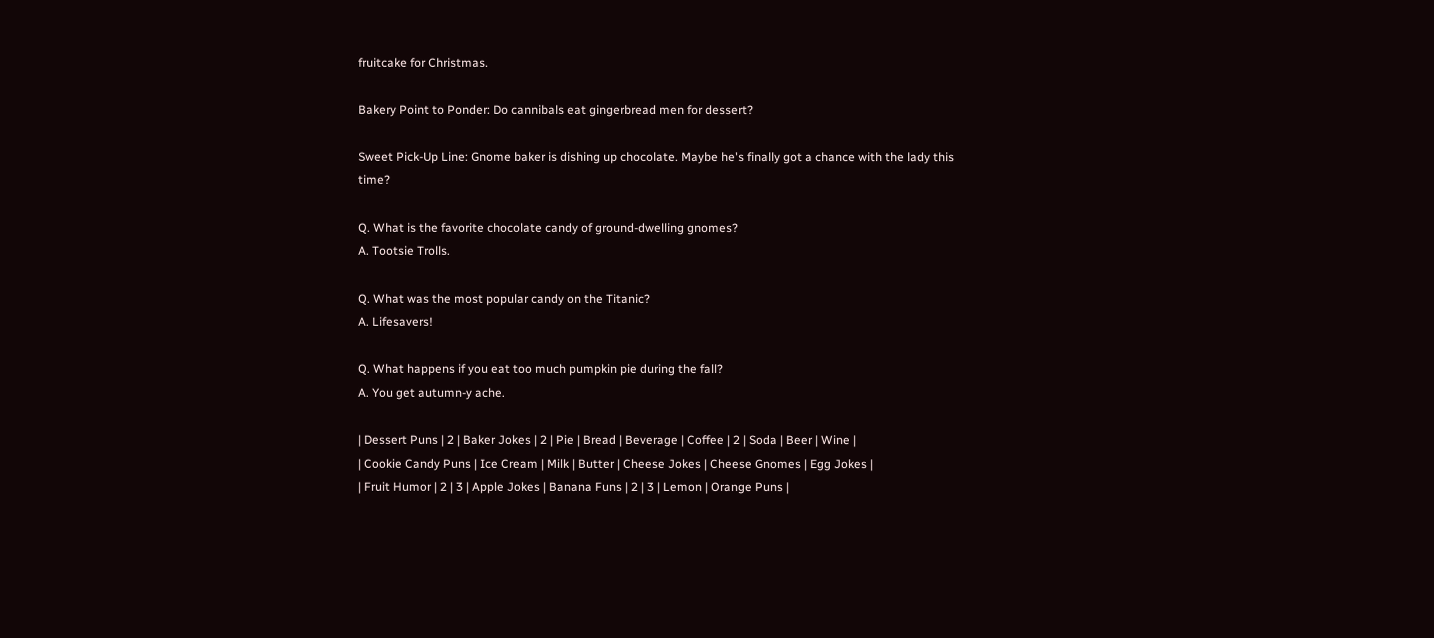fruitcake for Christmas.

Bakery Point to Ponder: Do cannibals eat gingerbread men for dessert?

Sweet Pick-Up Line: Gnome baker is dishing up chocolate. Maybe he's finally got a chance with the lady this time?

Q. What is the favorite chocolate candy of ground-dwelling gnomes?
A. Tootsie Trolls.

Q. What was the most popular candy on the Titanic?
A. Lifesavers!

Q. What happens if you eat too much pumpkin pie during the fall?
A. You get autumn-y ache.

| Dessert Puns | 2 | Baker Jokes | 2 | Pie | Bread | Beverage | Coffee | 2 | Soda | Beer | Wine |
| Cookie Candy Puns | Ice Cream | Milk | Butter | Cheese Jokes | Cheese Gnomes | Egg Jokes |
| Fruit Humor | 2 | 3 | Apple Jokes | Banana Funs | 2 | 3 | Lemon | Orange Puns |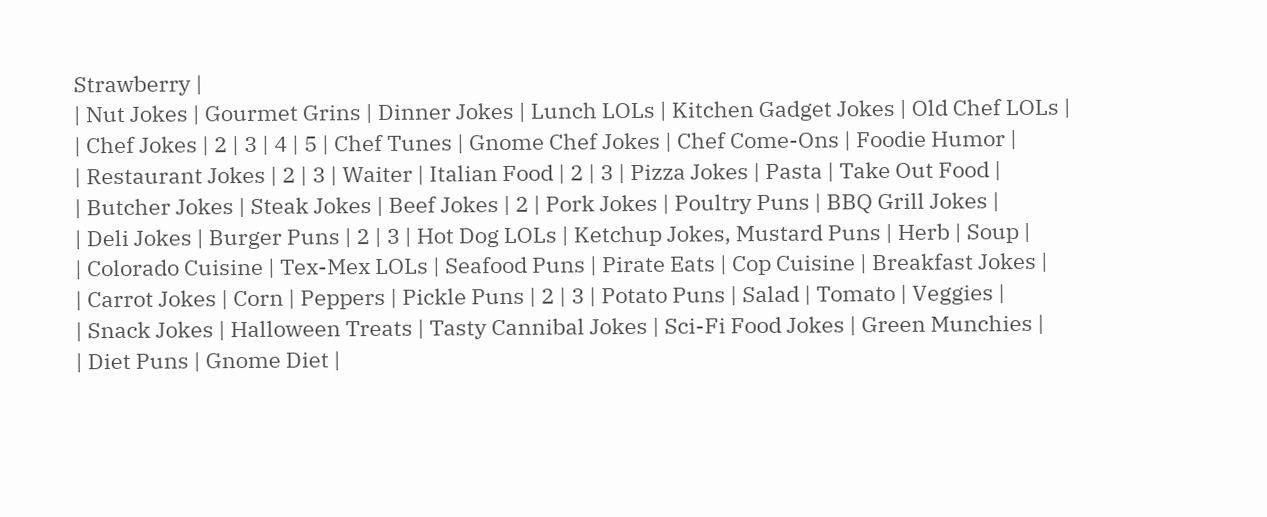Strawberry |
| Nut Jokes | Gourmet Grins | Dinner Jokes | Lunch LOLs | Kitchen Gadget Jokes | Old Chef LOLs |
| Chef Jokes | 2 | 3 | 4 | 5 | Chef Tunes | Gnome Chef Jokes | Chef Come-Ons | Foodie Humor |
| Restaurant Jokes | 2 | 3 | Waiter | Italian Food | 2 | 3 | Pizza Jokes | Pasta | Take Out Food |
| Butcher Jokes | Steak Jokes | Beef Jokes | 2 | Pork Jokes | Poultry Puns | BBQ Grill Jokes |
| Deli Jokes | Burger Puns | 2 | 3 | Hot Dog LOLs | Ketchup Jokes, Mustard Puns | Herb | Soup |
| Colorado Cuisine | Tex-Mex LOLs | Seafood Puns | Pirate Eats | Cop Cuisine | Breakfast Jokes |
| Carrot Jokes | Corn | Peppers | Pickle Puns | 2 | 3 | Potato Puns | Salad | Tomato | Veggies |
| Snack Jokes | Halloween Treats | Tasty Cannibal Jokes | Sci-Fi Food Jokes | Green Munchies |
| Diet Puns | Gnome Diet |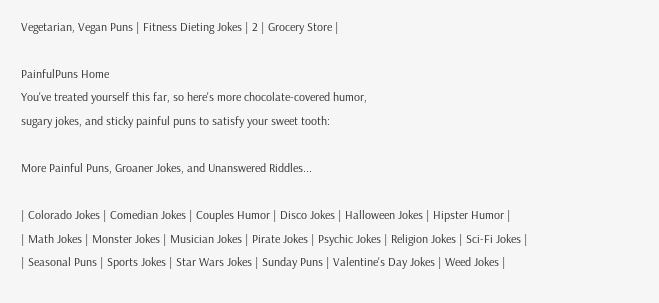Vegetarian, Vegan Puns | Fitness Dieting Jokes | 2 | Grocery Store |

PainfulPuns Home
You've treated yourself this far, so here's more chocolate-covered humor,
sugary jokes, and sticky painful puns to satisfy your sweet tooth:

More Painful Puns, Groaner Jokes, and Unanswered Riddles...

| Colorado Jokes | Comedian Jokes | Couples Humor | Disco Jokes | Halloween Jokes | Hipster Humor |
| Math Jokes | Monster Jokes | Musician Jokes | Pirate Jokes | Psychic Jokes | Religion Jokes | Sci-Fi Jokes |
| Seasonal Puns | Sports Jokes | Star Wars Jokes | Sunday Puns | Valentine's Day Jokes | Weed Jokes |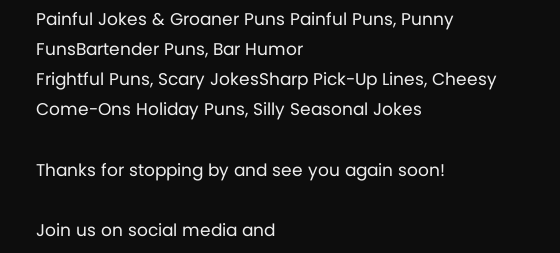Painful Jokes & Groaner Puns Painful Puns, Punny FunsBartender Puns, Bar Humor
Frightful Puns, Scary JokesSharp Pick-Up Lines, Cheesy Come-Ons Holiday Puns, Silly Seasonal Jokes

Thanks for stopping by and see you again soon!

Join us on social media and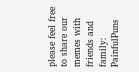please feel free to share our memes with friends and family:
PainfulPuns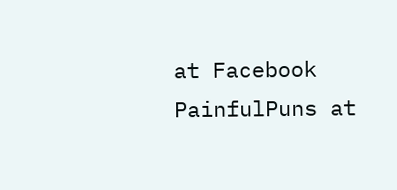at Facebook PainfulPuns at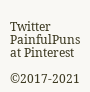Twitter PainfulPuns at Pinterest

©2017-2021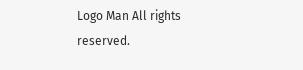Logo Man All rights reserved.